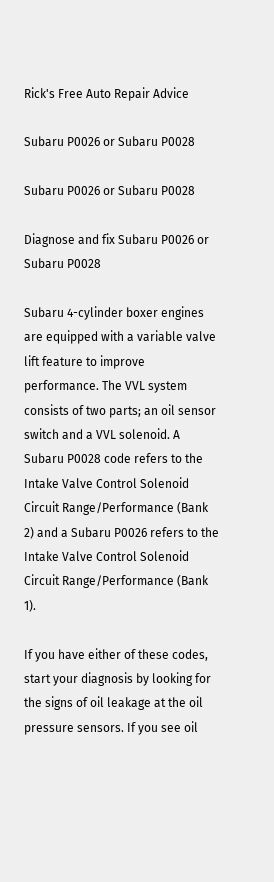Rick's Free Auto Repair Advice

Subaru P0026 or Subaru P0028

Subaru P0026 or Subaru P0028

Diagnose and fix Subaru P0026 or Subaru P0028

Subaru 4-cylinder boxer engines are equipped with a variable valve lift feature to improve performance. The VVL system consists of two parts; an oil sensor switch and a VVL solenoid. A Subaru P0028 code refers to the Intake Valve Control Solenoid Circuit Range/Performance (Bank 2) and a Subaru P0026 refers to the Intake Valve Control Solenoid Circuit Range/Performance (Bank 1).

If you have either of these codes, start your diagnosis by looking for the signs of oil leakage at the oil pressure sensors. If you see oil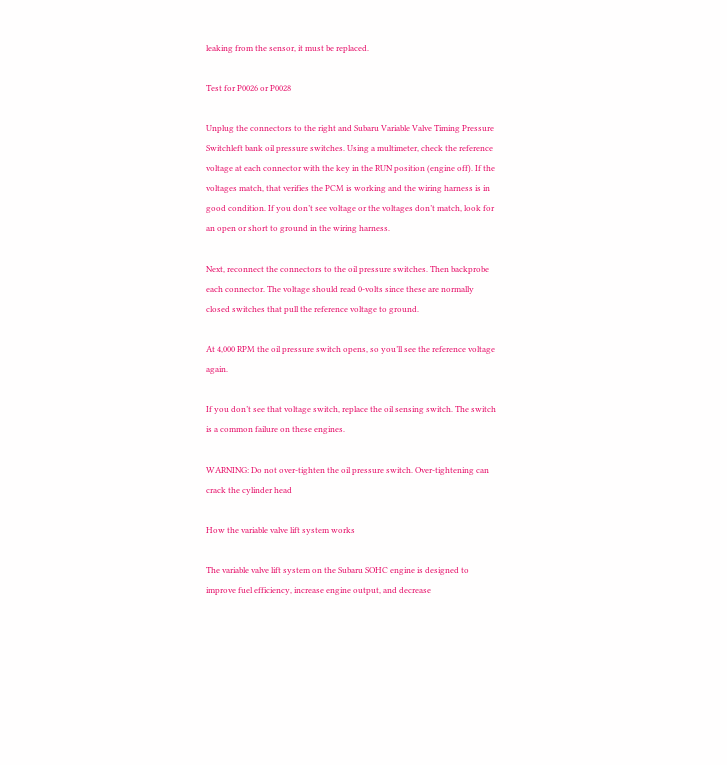leaking from the sensor, it must be replaced.

Test for P0026 or P0028

Unplug the connectors to the right and Subaru Variable Valve Timing Pressure Switchleft bank oil pressure switches. Using a multimeter, check the reference voltage at each connector with the key in the RUN position (engine off). If the voltages match, that verifies the PCM is working and the wiring harness is in good condition. If you don’t see voltage or the voltages don’t match, look for an open or short to ground in the wiring harness.

Next, reconnect the connectors to the oil pressure switches. Then backprobe each connector. The voltage should read 0-volts since these are normally closed switches that pull the reference voltage to ground.

At 4,000 RPM the oil pressure switch opens, so you’ll see the reference voltage again.

If you don’t see that voltage switch, replace the oil sensing switch. The switch is a common failure on these engines.

WARNING: Do not over-tighten the oil pressure switch. Over-tightening can crack the cylinder head

How the variable valve lift system works

The variable valve lift system on the Subaru SOHC engine is designed to improve fuel efficiency, increase engine output, and decrease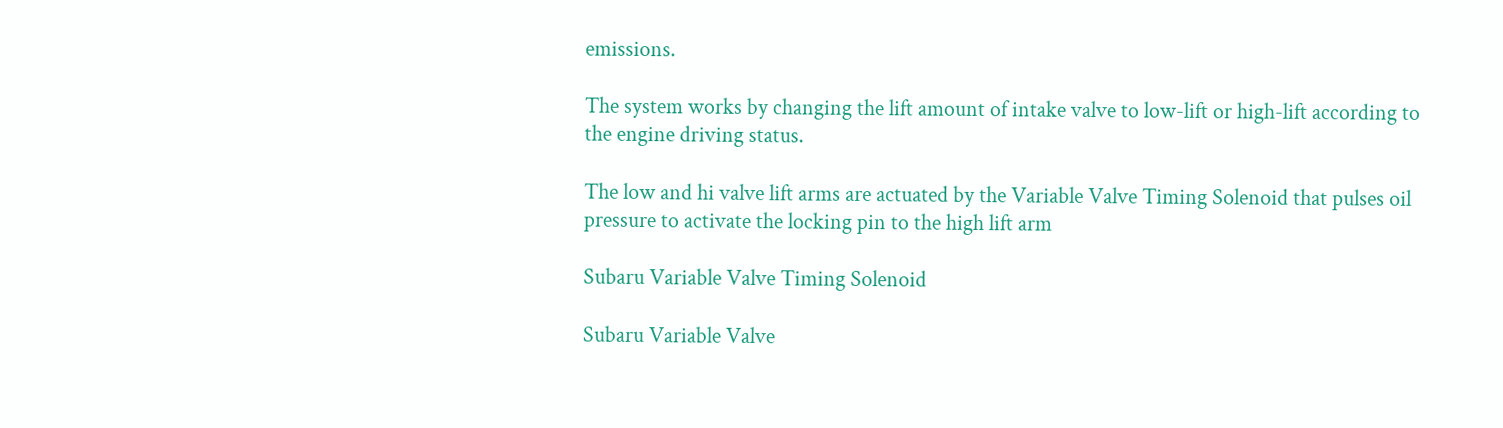emissions.

The system works by changing the lift amount of intake valve to low-lift or high-lift according to the engine driving status.

The low and hi valve lift arms are actuated by the Variable Valve Timing Solenoid that pulses oil pressure to activate the locking pin to the high lift arm

Subaru Variable Valve Timing Solenoid

Subaru Variable Valve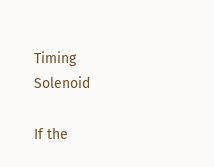Timing Solenoid

If the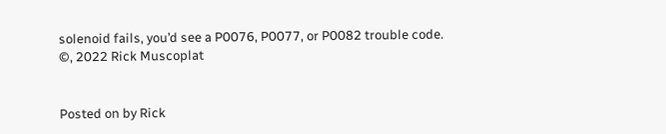solenoid fails, you’d see a P0076, P0077, or P0082 trouble code.
©, 2022 Rick Muscoplat


Posted on by Rick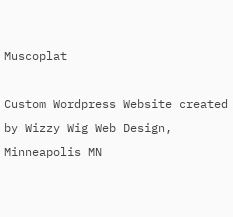Muscoplat

Custom Wordpress Website created by Wizzy Wig Web Design, Minneapolis MN